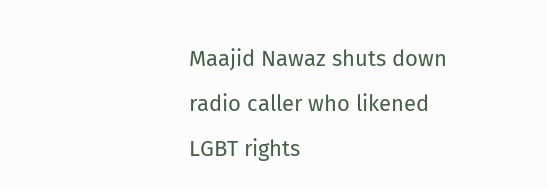Maajid Nawaz shuts down radio caller who likened LGBT rights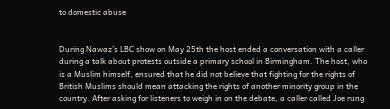to domestic abuse


During Nawaz’s LBC show on May 25th the host ended a conversation with a caller during a talk about protests outside a primary school in Birmingham. The host, who is a Muslim himself, ensured that he did not believe that fighting for the rights of British Muslims should mean attacking the rights of another minority group in the country. After asking for listeners to weigh in on the debate, a caller called Joe rung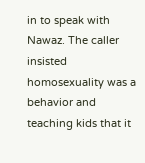in to speak with Nawaz. The caller insisted homosexuality was a behavior and teaching kids that it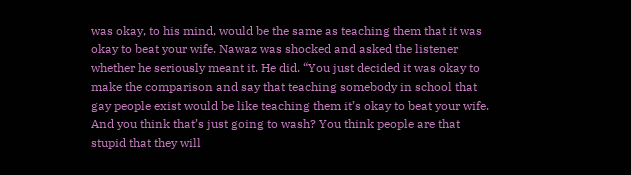was okay, to his mind, would be the same as teaching them that it was okay to beat your wife. Nawaz was shocked and asked the listener whether he seriously meant it. He did. “You just decided it was okay to make the comparison and say that teaching somebody in school that gay people exist would be like teaching them it’s okay to beat your wife. And you think that’s just going to wash? You think people are that stupid that they will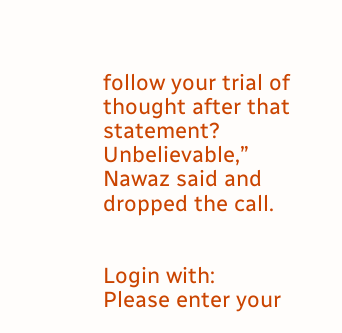follow your trial of thought after that statement? Unbelievable,” Nawaz said and dropped the call.


Login with:
Please enter your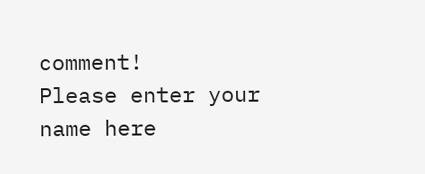comment!
Please enter your name here